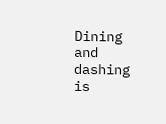Dining and dashing is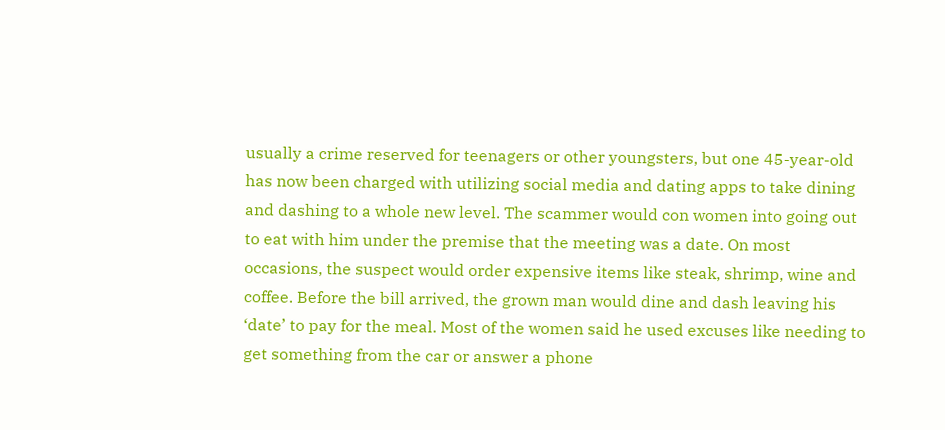usually a crime reserved for teenagers or other youngsters, but one 45-year-old has now been charged with utilizing social media and dating apps to take dining and dashing to a whole new level. The scammer would con women into going out to eat with him under the premise that the meeting was a date. On most occasions, the suspect would order expensive items like steak, shrimp, wine and coffee. Before the bill arrived, the grown man would dine and dash leaving his ‘date’ to pay for the meal. Most of the women said he used excuses like needing to get something from the car or answer a phone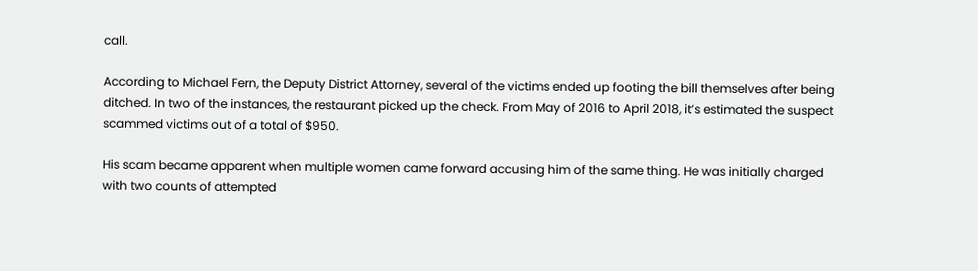call.

According to Michael Fern, the Deputy District Attorney, several of the victims ended up footing the bill themselves after being ditched. In two of the instances, the restaurant picked up the check. From May of 2016 to April 2018, it’s estimated the suspect scammed victims out of a total of $950.

His scam became apparent when multiple women came forward accusing him of the same thing. He was initially charged with two counts of attempted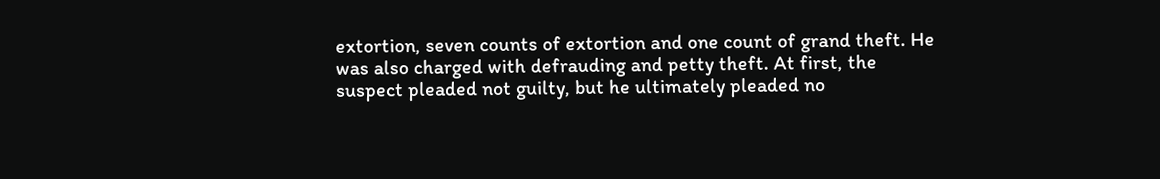extortion, seven counts of extortion and one count of grand theft. He was also charged with defrauding and petty theft. At first, the suspect pleaded not guilty, but he ultimately pleaded no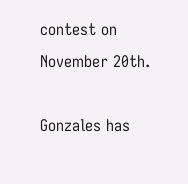contest on November 20th.

Gonzales has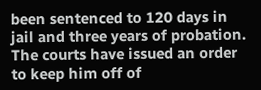been sentenced to 120 days in jail and three years of probation. The courts have issued an order to keep him off of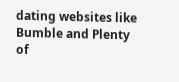dating websites like Bumble and Plenty of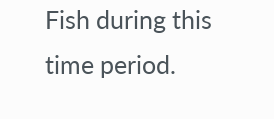Fish during this time period.